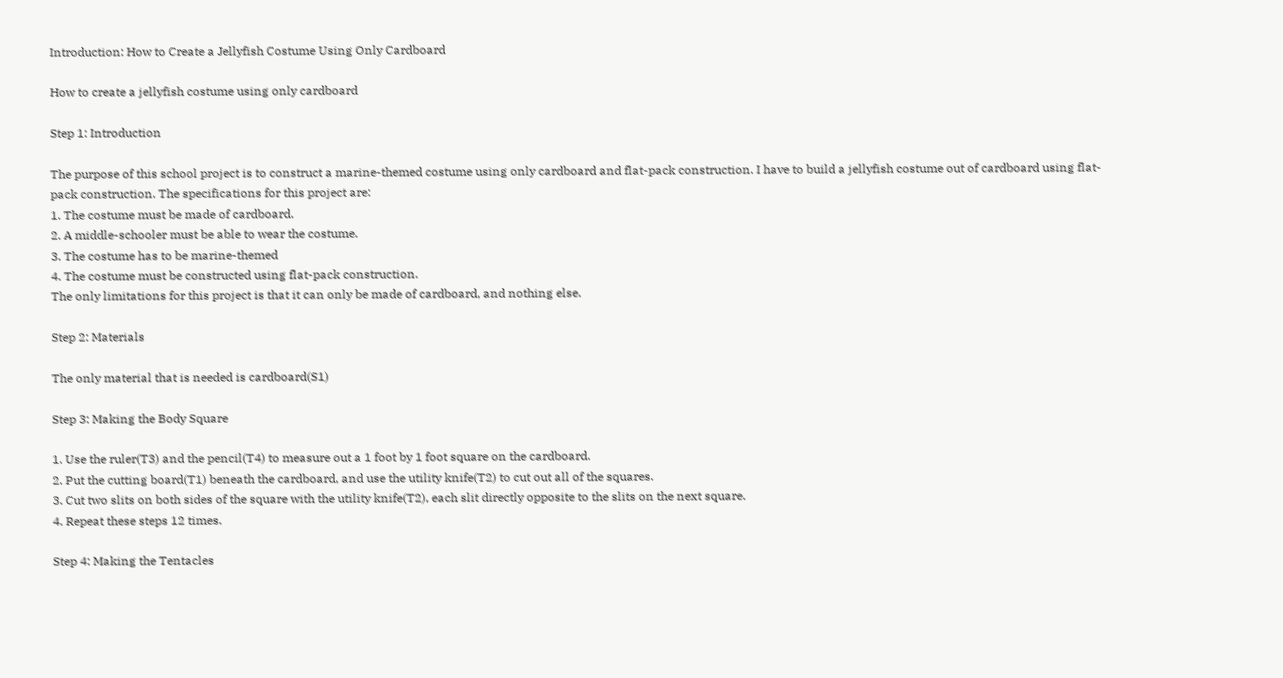Introduction: How to Create a Jellyfish Costume Using Only Cardboard

How to create a jellyfish costume using only cardboard

Step 1: Introduction

The purpose of this school project is to construct a marine-themed costume using only cardboard and flat-pack construction. I have to build a jellyfish costume out of cardboard using flat-pack construction. The specifications for this project are:
1. The costume must be made of cardboard.
2. A middle-schooler must be able to wear the costume.
3. The costume has to be marine-themed
4. The costume must be constructed using flat-pack construction.
The only limitations for this project is that it can only be made of cardboard, and nothing else.

Step 2: Materials

The only material that is needed is cardboard(S1)

Step 3: Making the Body Square

1. Use the ruler(T3) and the pencil(T4) to measure out a 1 foot by 1 foot square on the cardboard.
2. Put the cutting board(T1) beneath the cardboard, and use the utility knife(T2) to cut out all of the squares.
3. Cut two slits on both sides of the square with the utility knife(T2), each slit directly opposite to the slits on the next square.
4. Repeat these steps 12 times.

Step 4: Making the Tentacles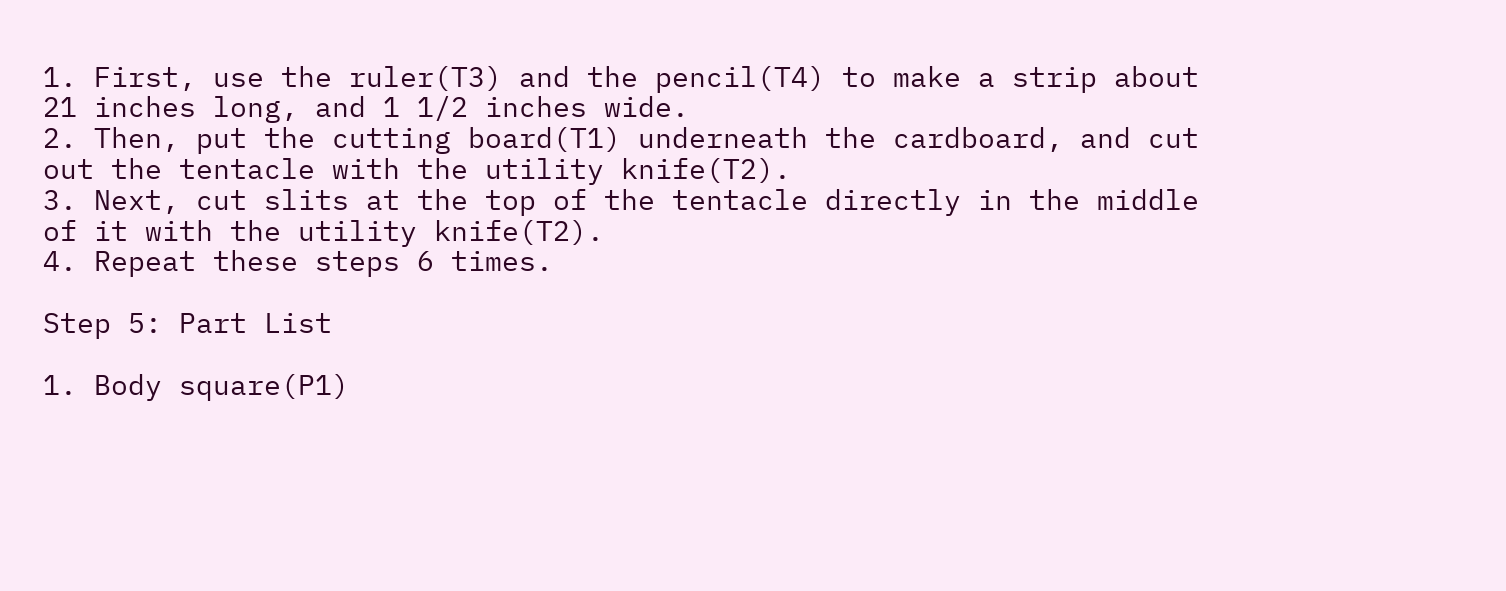1. First, use the ruler(T3) and the pencil(T4) to make a strip about 21 inches long, and 1 1/2 inches wide.
2. Then, put the cutting board(T1) underneath the cardboard, and cut out the tentacle with the utility knife(T2).
3. Next, cut slits at the top of the tentacle directly in the middle of it with the utility knife(T2).
4. Repeat these steps 6 times.

Step 5: Part List

1. Body square(P1)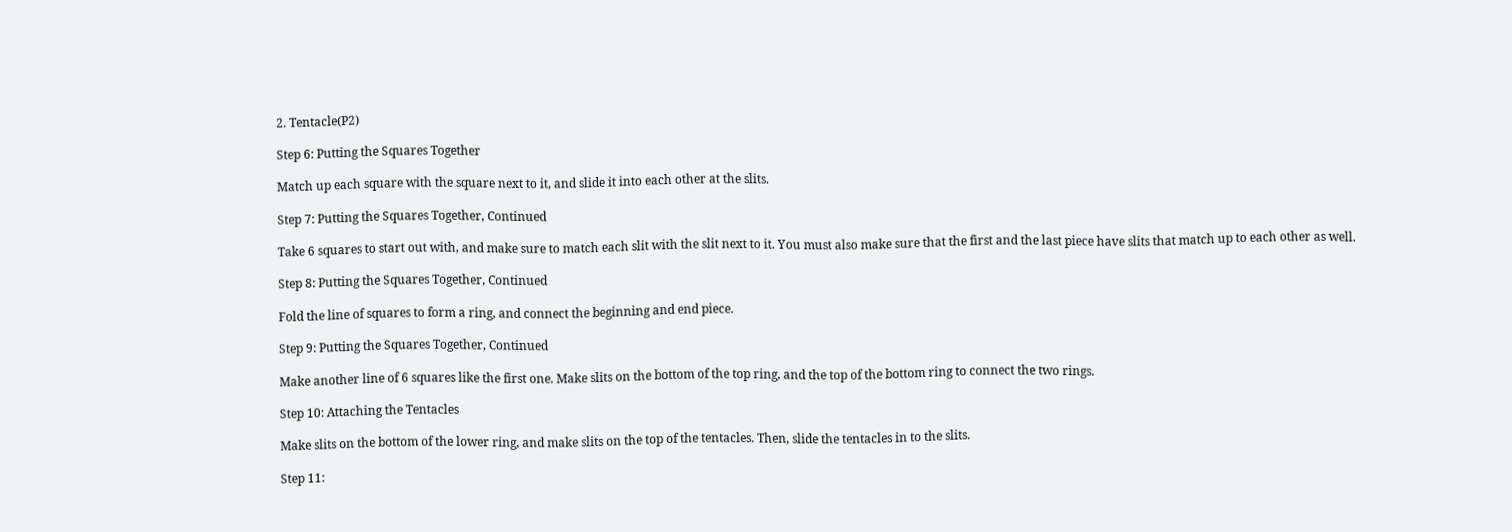2. Tentacle(P2)

Step 6: Putting the Squares Together

Match up each square with the square next to it, and slide it into each other at the slits.

Step 7: Putting the Squares Together, Continued

Take 6 squares to start out with, and make sure to match each slit with the slit next to it. You must also make sure that the first and the last piece have slits that match up to each other as well.

Step 8: Putting the Squares Together, Continued

Fold the line of squares to form a ring, and connect the beginning and end piece.

Step 9: Putting the Squares Together, Continued

Make another line of 6 squares like the first one. Make slits on the bottom of the top ring, and the top of the bottom ring to connect the two rings.

Step 10: Attaching the Tentacles

Make slits on the bottom of the lower ring, and make slits on the top of the tentacles. Then, slide the tentacles in to the slits.

Step 11: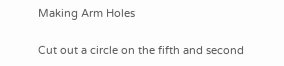Making Arm Holes

Cut out a circle on the fifth and second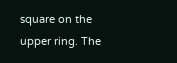square on the upper ring. The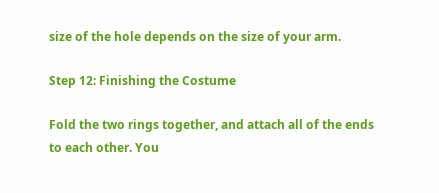size of the hole depends on the size of your arm.

Step 12: Finishing the Costume

Fold the two rings together, and attach all of the ends to each other. You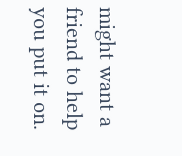might want a friend to help you put it on.